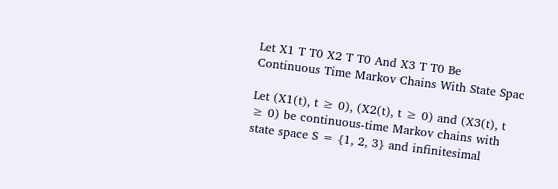Let X1 T T0 X2 T T0 And X3 T T0 Be Continuous Time Markov Chains With State Spac

Let (X1(t), t ≥ 0), (X2(t), t ≥ 0) and (X3(t), t ≥ 0) be continuous-time Markov chains with state space S = {1, 2, 3} and infinitesimal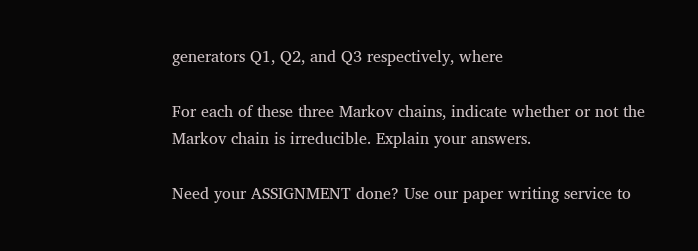generators Q1, Q2, and Q3 respectively, where

For each of these three Markov chains, indicate whether or not the Markov chain is irreducible. Explain your answers.

Need your ASSIGNMENT done? Use our paper writing service to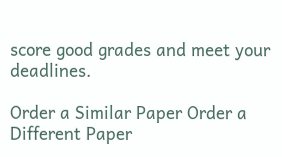score good grades and meet your deadlines.

Order a Similar Paper Order a Different Paper